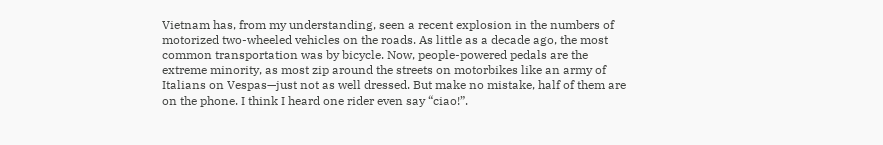Vietnam has, from my understanding, seen a recent explosion in the numbers of motorized two-wheeled vehicles on the roads. As little as a decade ago, the most common transportation was by bicycle. Now, people-powered pedals are the extreme minority, as most zip around the streets on motorbikes like an army of Italians on Vespas—just not as well dressed. But make no mistake, half of them are on the phone. I think I heard one rider even say “ciao!”.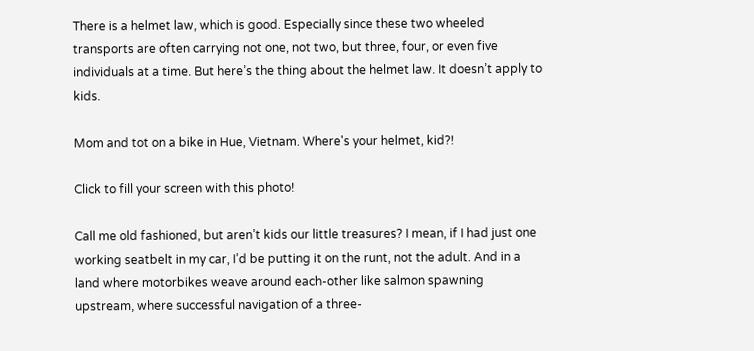There is a helmet law, which is good. Especially since these two wheeled transports are often carrying not one, not two, but three, four, or even five individuals at a time. But here’s the thing about the helmet law. It doesn’t apply to kids.

Mom and tot on a bike in Hue, Vietnam. Where's your helmet, kid?!

Click to fill your screen with this photo!

Call me old fashioned, but aren’t kids our little treasures? I mean, if I had just one working seatbelt in my car, I’d be putting it on the runt, not the adult. And in a land where motorbikes weave around each-other like salmon spawning upstream, where successful navigation of a three-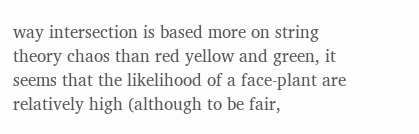way intersection is based more on string theory chaos than red yellow and green, it seems that the likelihood of a face-plant are relatively high (although to be fair,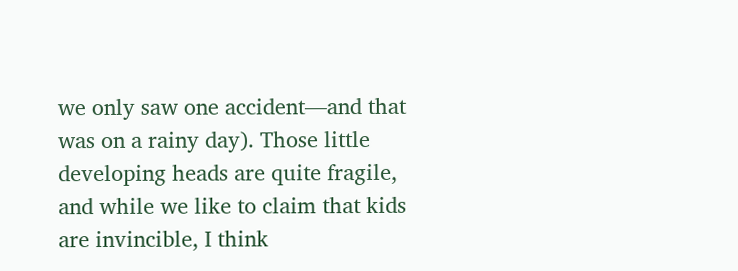we only saw one accident—and that was on a rainy day). Those little developing heads are quite fragile, and while we like to claim that kids are invincible, I think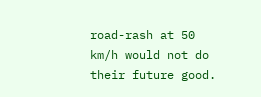road-rash at 50 km/h would not do their future good.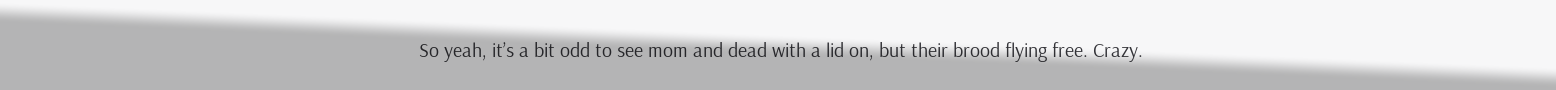So yeah, it’s a bit odd to see mom and dead with a lid on, but their brood flying free. Crazy.